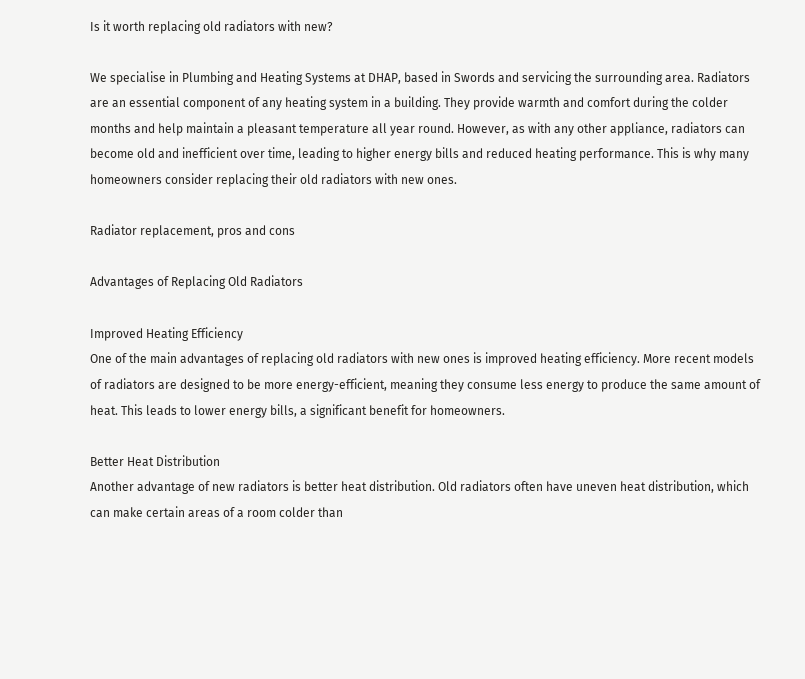Is it worth replacing old radiators with new?

We specialise in Plumbing and Heating Systems at DHAP, based in Swords and servicing the surrounding area. Radiators are an essential component of any heating system in a building. They provide warmth and comfort during the colder months and help maintain a pleasant temperature all year round. However, as with any other appliance, radiators can become old and inefficient over time, leading to higher energy bills and reduced heating performance. This is why many homeowners consider replacing their old radiators with new ones.

Radiator replacement, pros and cons

Advantages of Replacing Old Radiators

Improved Heating Efficiency
One of the main advantages of replacing old radiators with new ones is improved heating efficiency. More recent models of radiators are designed to be more energy-efficient, meaning they consume less energy to produce the same amount of heat. This leads to lower energy bills, a significant benefit for homeowners.

Better Heat Distribution
Another advantage of new radiators is better heat distribution. Old radiators often have uneven heat distribution, which can make certain areas of a room colder than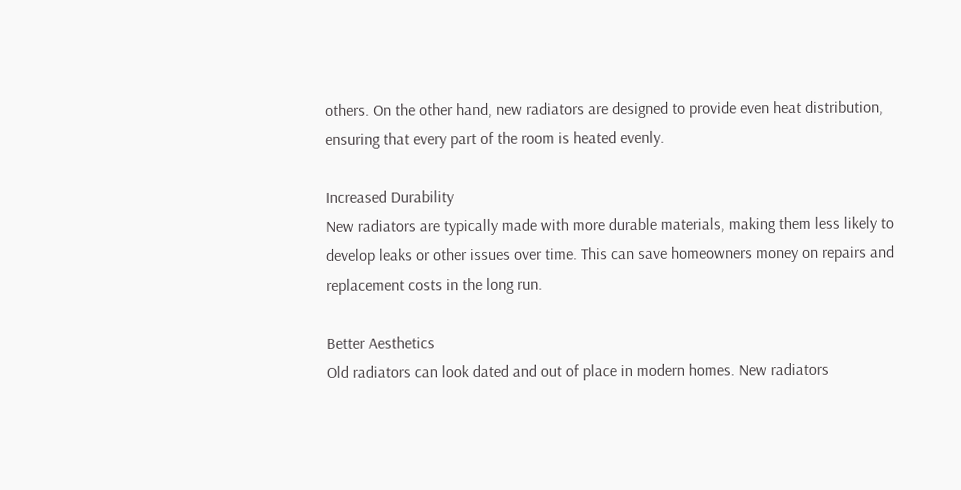others. On the other hand, new radiators are designed to provide even heat distribution, ensuring that every part of the room is heated evenly.

Increased Durability
New radiators are typically made with more durable materials, making them less likely to develop leaks or other issues over time. This can save homeowners money on repairs and replacement costs in the long run.

Better Aesthetics
Old radiators can look dated and out of place in modern homes. New radiators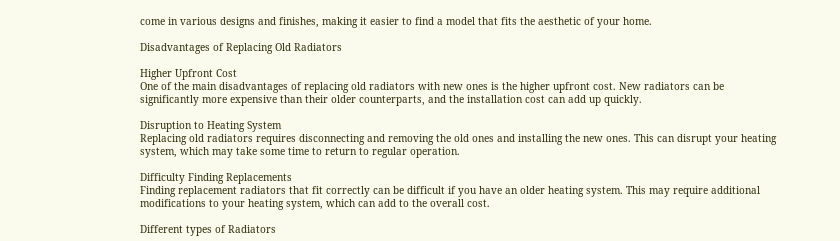come in various designs and finishes, making it easier to find a model that fits the aesthetic of your home.

Disadvantages of Replacing Old Radiators

Higher Upfront Cost
One of the main disadvantages of replacing old radiators with new ones is the higher upfront cost. New radiators can be significantly more expensive than their older counterparts, and the installation cost can add up quickly.

Disruption to Heating System
Replacing old radiators requires disconnecting and removing the old ones and installing the new ones. This can disrupt your heating system, which may take some time to return to regular operation.

Difficulty Finding Replacements
Finding replacement radiators that fit correctly can be difficult if you have an older heating system. This may require additional modifications to your heating system, which can add to the overall cost.

Different types of Radiators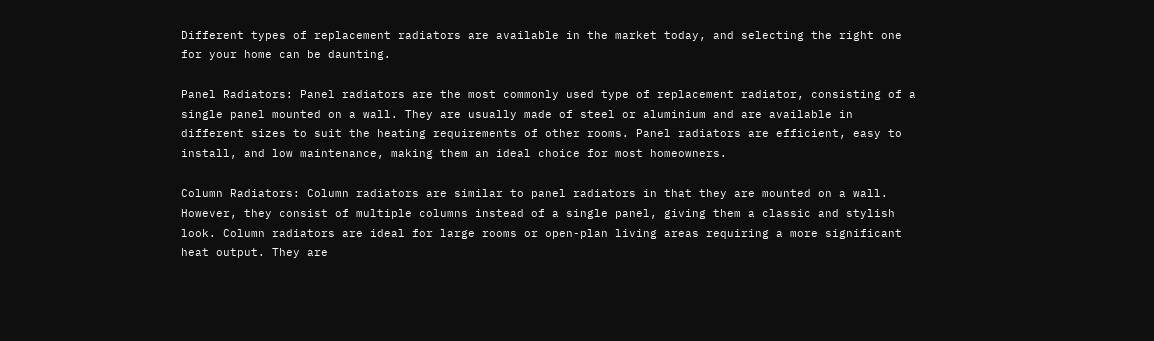Different types of replacement radiators are available in the market today, and selecting the right one for your home can be daunting.

Panel Radiators: Panel radiators are the most commonly used type of replacement radiator, consisting of a single panel mounted on a wall. They are usually made of steel or aluminium and are available in different sizes to suit the heating requirements of other rooms. Panel radiators are efficient, easy to install, and low maintenance, making them an ideal choice for most homeowners.

Column Radiators: Column radiators are similar to panel radiators in that they are mounted on a wall. However, they consist of multiple columns instead of a single panel, giving them a classic and stylish look. Column radiators are ideal for large rooms or open-plan living areas requiring a more significant heat output. They are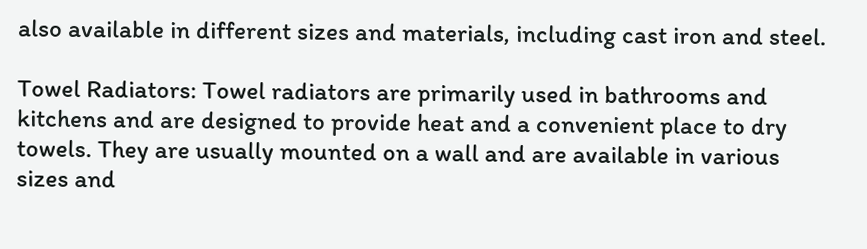also available in different sizes and materials, including cast iron and steel.

Towel Radiators: Towel radiators are primarily used in bathrooms and kitchens and are designed to provide heat and a convenient place to dry towels. They are usually mounted on a wall and are available in various sizes and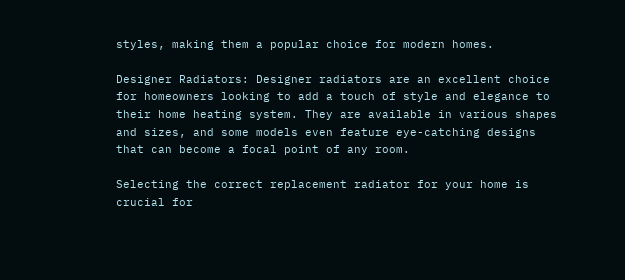styles, making them a popular choice for modern homes.

Designer Radiators: Designer radiators are an excellent choice for homeowners looking to add a touch of style and elegance to their home heating system. They are available in various shapes and sizes, and some models even feature eye-catching designs that can become a focal point of any room.

Selecting the correct replacement radiator for your home is crucial for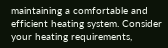maintaining a comfortable and efficient heating system. Consider your heating requirements,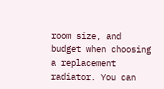room size, and budget when choosing a replacement radiator. You can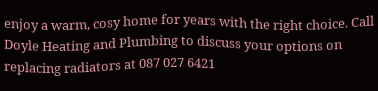enjoy a warm, cosy home for years with the right choice. Call Doyle Heating and Plumbing to discuss your options on replacing radiators at 087 027 6421